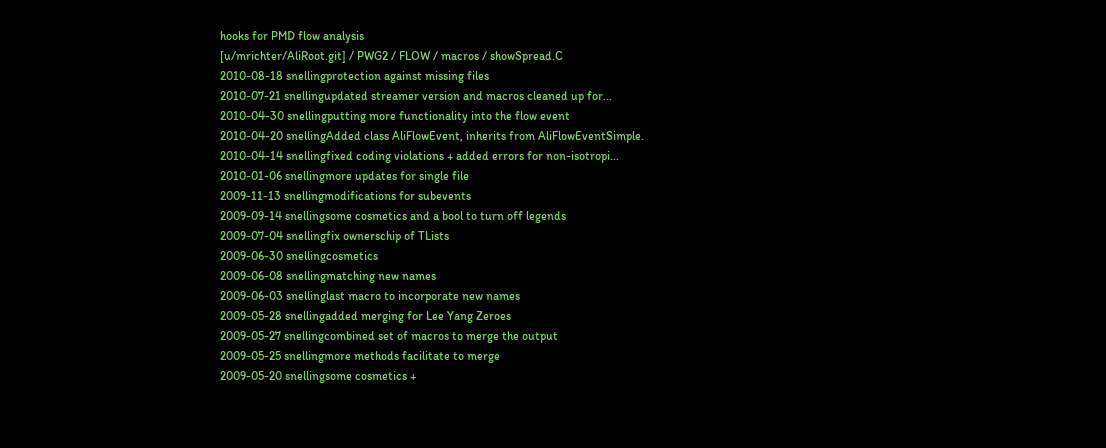hooks for PMD flow analysis
[u/mrichter/AliRoot.git] / PWG2 / FLOW / macros / showSpread.C
2010-08-18 snellingprotection against missing files
2010-07-21 snellingupdated streamer version and macros cleaned up for...
2010-04-30 snellingputting more functionality into the flow event
2010-04-20 snellingAdded class AliFlowEvent, inherits from AliFlowEventSimple.
2010-04-14 snellingfixed coding violations + added errors for non-isotropi...
2010-01-06 snellingmore updates for single file
2009-11-13 snellingmodifications for subevents
2009-09-14 snellingsome cosmetics and a bool to turn off legends
2009-07-04 snellingfix ownerschip of TLists
2009-06-30 snellingcosmetics
2009-06-08 snellingmatching new names
2009-06-03 snellinglast macro to incorporate new names
2009-05-28 snellingadded merging for Lee Yang Zeroes
2009-05-27 snellingcombined set of macros to merge the output
2009-05-25 snellingmore methods facilitate to merge
2009-05-20 snellingsome cosmetics +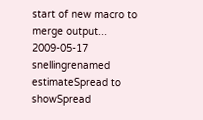start of new macro to merge output...
2009-05-17 snellingrenamed estimateSpread to showSpread